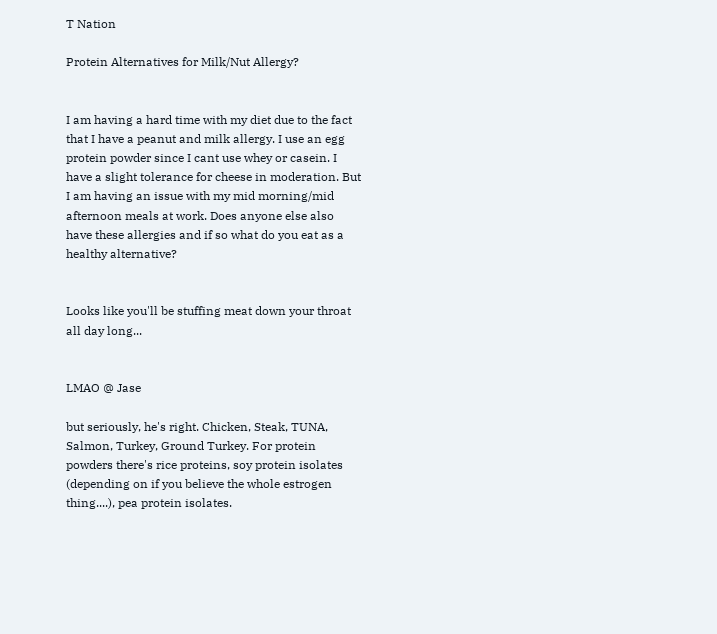T Nation

Protein Alternatives for Milk/Nut Allergy?


I am having a hard time with my diet due to the fact that I have a peanut and milk allergy. I use an egg protein powder since I cant use whey or casein. I have a slight tolerance for cheese in moderation. But I am having an issue with my mid morning/mid afternoon meals at work. Does anyone else also have these allergies and if so what do you eat as a healthy alternative?


Looks like you'll be stuffing meat down your throat all day long...


LMAO @ Jase

but seriously, he's right. Chicken, Steak, TUNA, Salmon, Turkey, Ground Turkey. For protein powders there's rice proteins, soy protein isolates (depending on if you believe the whole estrogen thing....), pea protein isolates.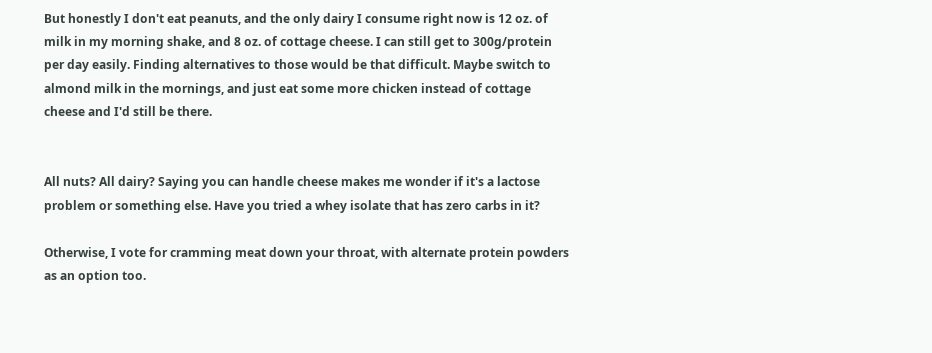But honestly I don't eat peanuts, and the only dairy I consume right now is 12 oz. of milk in my morning shake, and 8 oz. of cottage cheese. I can still get to 300g/protein per day easily. Finding alternatives to those would be that difficult. Maybe switch to almond milk in the mornings, and just eat some more chicken instead of cottage cheese and I'd still be there.


All nuts? All dairy? Saying you can handle cheese makes me wonder if it's a lactose problem or something else. Have you tried a whey isolate that has zero carbs in it?

Otherwise, I vote for cramming meat down your throat, with alternate protein powders as an option too.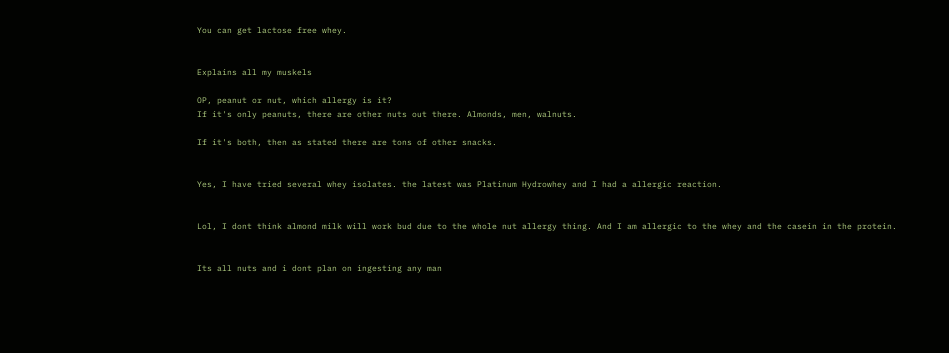You can get lactose free whey.


Explains all my muskels

OP, peanut or nut, which allergy is it?
If it's only peanuts, there are other nuts out there. Almonds, men, walnuts.

If it's both, then as stated there are tons of other snacks.


Yes, I have tried several whey isolates. the latest was Platinum Hydrowhey and I had a allergic reaction.


Lol, I dont think almond milk will work bud due to the whole nut allergy thing. And I am allergic to the whey and the casein in the protein.


Its all nuts and i dont plan on ingesting any man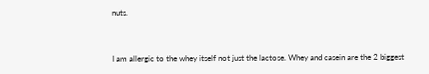nuts.


I am allergic to the whey itself not just the lactose. Whey and casein are the 2 biggest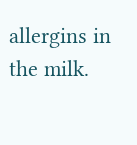allergins in the milk.